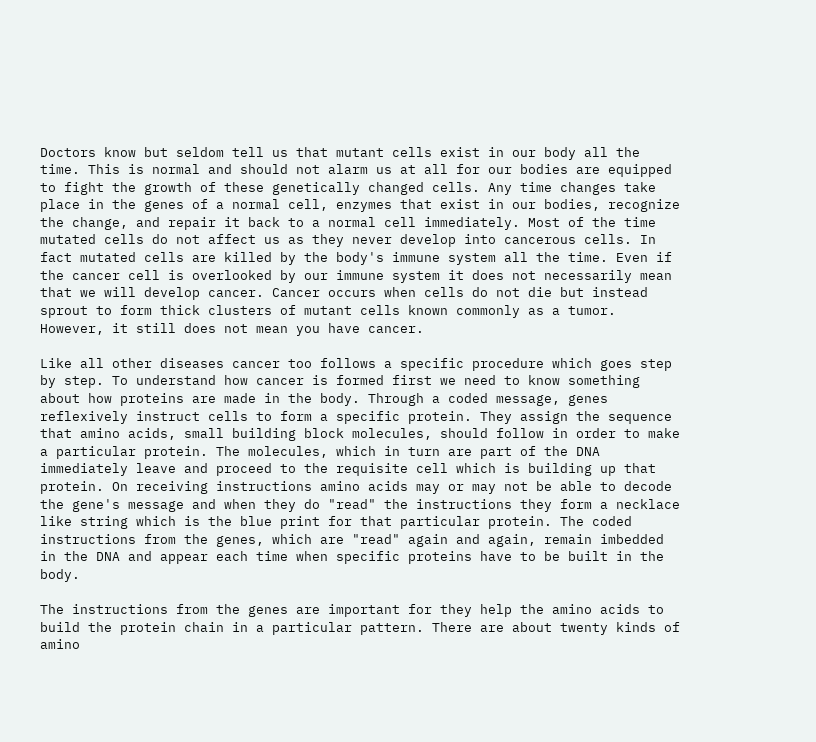Doctors know but seldom tell us that mutant cells exist in our body all the time. This is normal and should not alarm us at all for our bodies are equipped to fight the growth of these genetically changed cells. Any time changes take place in the genes of a normal cell, enzymes that exist in our bodies, recognize the change, and repair it back to a normal cell immediately. Most of the time mutated cells do not affect us as they never develop into cancerous cells. In fact mutated cells are killed by the body's immune system all the time. Even if the cancer cell is overlooked by our immune system it does not necessarily mean that we will develop cancer. Cancer occurs when cells do not die but instead sprout to form thick clusters of mutant cells known commonly as a tumor. However, it still does not mean you have cancer.

Like all other diseases cancer too follows a specific procedure which goes step by step. To understand how cancer is formed first we need to know something about how proteins are made in the body. Through a coded message, genes reflexively instruct cells to form a specific protein. They assign the sequence that amino acids, small building block molecules, should follow in order to make a particular protein. The molecules, which in turn are part of the DNA immediately leave and proceed to the requisite cell which is building up that protein. On receiving instructions amino acids may or may not be able to decode the gene's message and when they do "read" the instructions they form a necklace like string which is the blue print for that particular protein. The coded instructions from the genes, which are "read" again and again, remain imbedded in the DNA and appear each time when specific proteins have to be built in the body.

The instructions from the genes are important for they help the amino acids to build the protein chain in a particular pattern. There are about twenty kinds of amino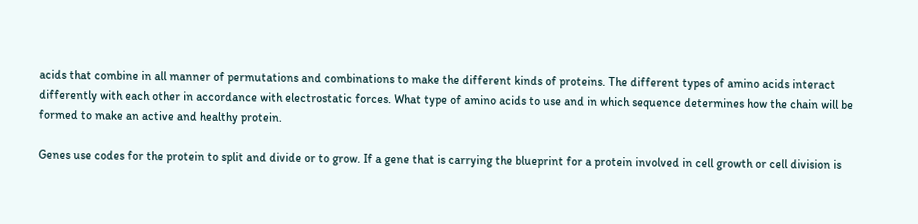acids that combine in all manner of permutations and combinations to make the different kinds of proteins. The different types of amino acids interact differently with each other in accordance with electrostatic forces. What type of amino acids to use and in which sequence determines how the chain will be formed to make an active and healthy protein.

Genes use codes for the protein to split and divide or to grow. If a gene that is carrying the blueprint for a protein involved in cell growth or cell division is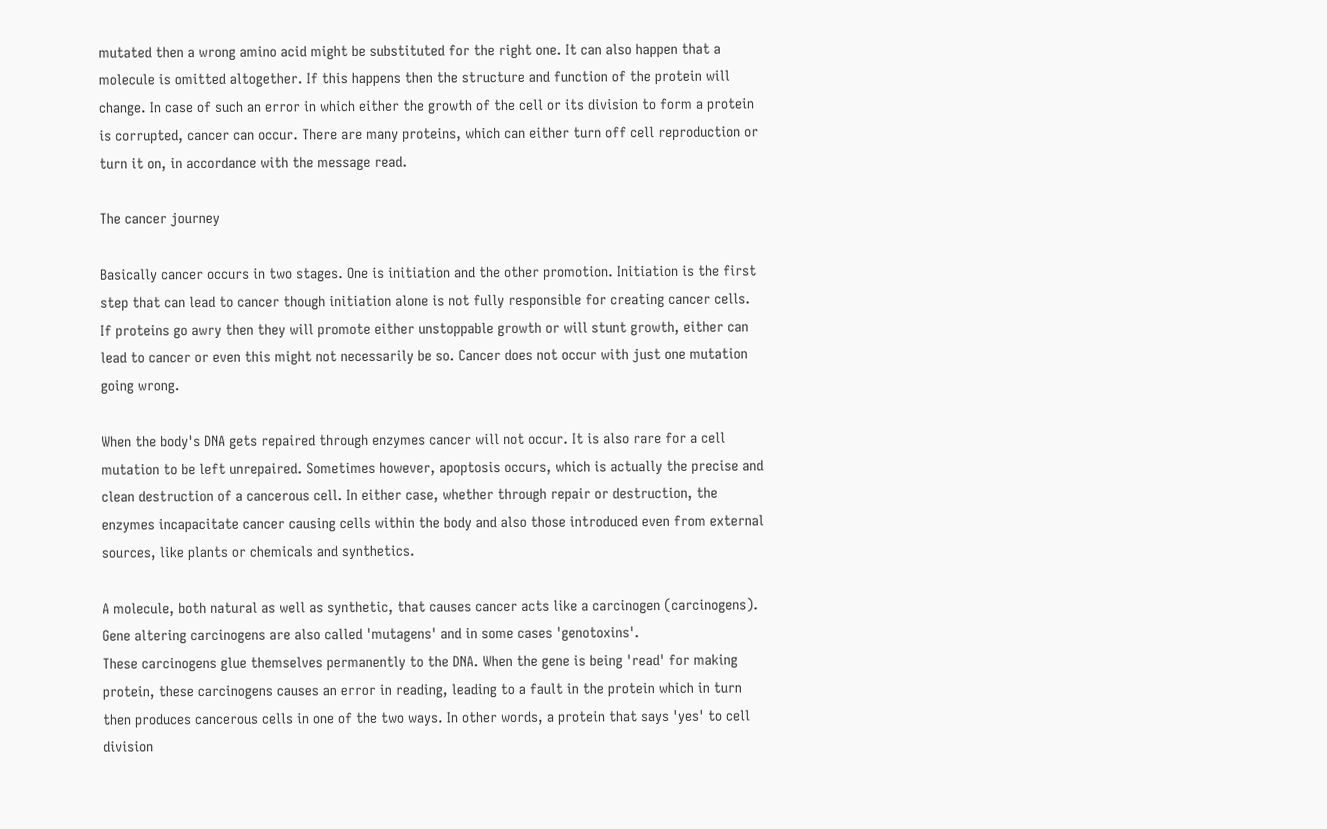mutated then a wrong amino acid might be substituted for the right one. It can also happen that a molecule is omitted altogether. If this happens then the structure and function of the protein will change. In case of such an error in which either the growth of the cell or its division to form a protein is corrupted, cancer can occur. There are many proteins, which can either turn off cell reproduction or turn it on, in accordance with the message read.

The cancer journey

Basically cancer occurs in two stages. One is initiation and the other promotion. Initiation is the first step that can lead to cancer though initiation alone is not fully responsible for creating cancer cells. If proteins go awry then they will promote either unstoppable growth or will stunt growth, either can lead to cancer or even this might not necessarily be so. Cancer does not occur with just one mutation going wrong.

When the body's DNA gets repaired through enzymes cancer will not occur. It is also rare for a cell mutation to be left unrepaired. Sometimes however, apoptosis occurs, which is actually the precise and clean destruction of a cancerous cell. In either case, whether through repair or destruction, the enzymes incapacitate cancer causing cells within the body and also those introduced even from external sources, like plants or chemicals and synthetics.

A molecule, both natural as well as synthetic, that causes cancer acts like a carcinogen (carcinogens). Gene altering carcinogens are also called 'mutagens' and in some cases 'genotoxins'.
These carcinogens glue themselves permanently to the DNA. When the gene is being 'read' for making protein, these carcinogens causes an error in reading, leading to a fault in the protein which in turn then produces cancerous cells in one of the two ways. In other words, a protein that says 'yes' to cell division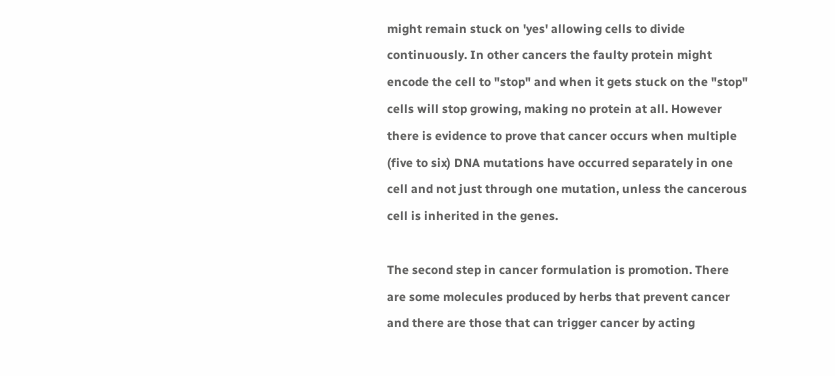might remain stuck on 'yes' allowing cells to divide continuously. In other cancers the faulty protein might encode the cell to "stop" and when it gets stuck on the "stop" cells will stop growing, making no protein at all. However there is evidence to prove that cancer occurs when multiple (five to six) DNA mutations have occurred separately in one cell and not just through one mutation, unless the cancerous cell is inherited in the genes.

The second step in cancer formulation is promotion. There are some molecules produced by herbs that prevent cancer and there are those that can trigger cancer by acting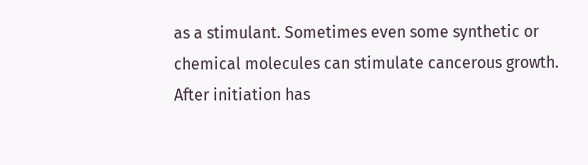as a stimulant. Sometimes even some synthetic or chemical molecules can stimulate cancerous growth. After initiation has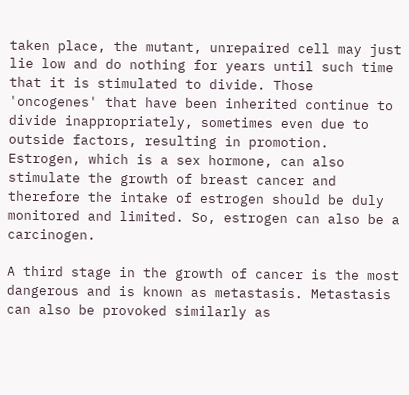taken place, the mutant, unrepaired cell may just lie low and do nothing for years until such time that it is stimulated to divide. Those 'oncogenes' that have been inherited continue to divide inappropriately, sometimes even due to outside factors, resulting in promotion. Estrogen, which is a sex hormone, can also stimulate the growth of breast cancer and therefore the intake of estrogen should be duly monitored and limited. So, estrogen can also be a carcinogen.

A third stage in the growth of cancer is the most dangerous and is known as metastasis. Metastasis can also be provoked similarly as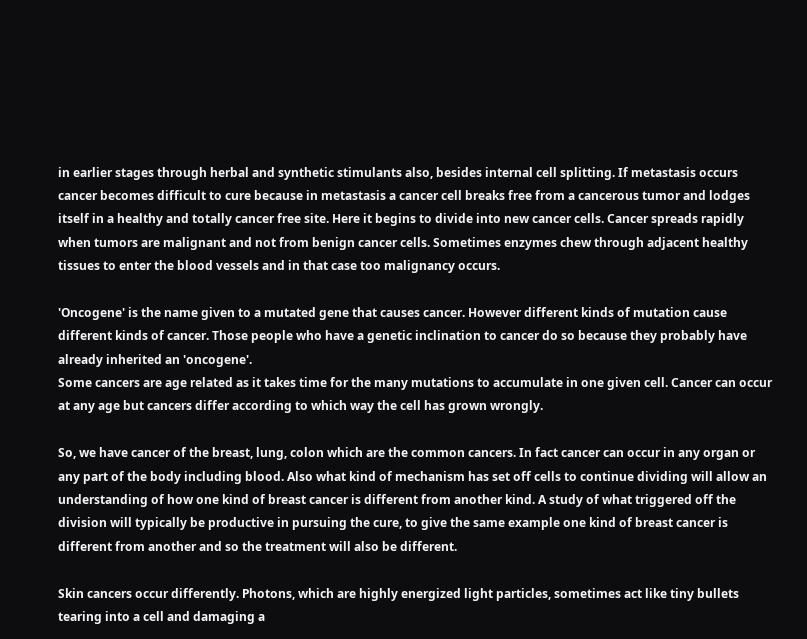in earlier stages through herbal and synthetic stimulants also, besides internal cell splitting. If metastasis occurs cancer becomes difficult to cure because in metastasis a cancer cell breaks free from a cancerous tumor and lodges itself in a healthy and totally cancer free site. Here it begins to divide into new cancer cells. Cancer spreads rapidly when tumors are malignant and not from benign cancer cells. Sometimes enzymes chew through adjacent healthy tissues to enter the blood vessels and in that case too malignancy occurs.

'Oncogene' is the name given to a mutated gene that causes cancer. However different kinds of mutation cause different kinds of cancer. Those people who have a genetic inclination to cancer do so because they probably have already inherited an 'oncogene'.
Some cancers are age related as it takes time for the many mutations to accumulate in one given cell. Cancer can occur at any age but cancers differ according to which way the cell has grown wrongly.

So, we have cancer of the breast, lung, colon which are the common cancers. In fact cancer can occur in any organ or any part of the body including blood. Also what kind of mechanism has set off cells to continue dividing will allow an understanding of how one kind of breast cancer is different from another kind. A study of what triggered off the division will typically be productive in pursuing the cure, to give the same example one kind of breast cancer is different from another and so the treatment will also be different.

Skin cancers occur differently. Photons, which are highly energized light particles, sometimes act like tiny bullets tearing into a cell and damaging a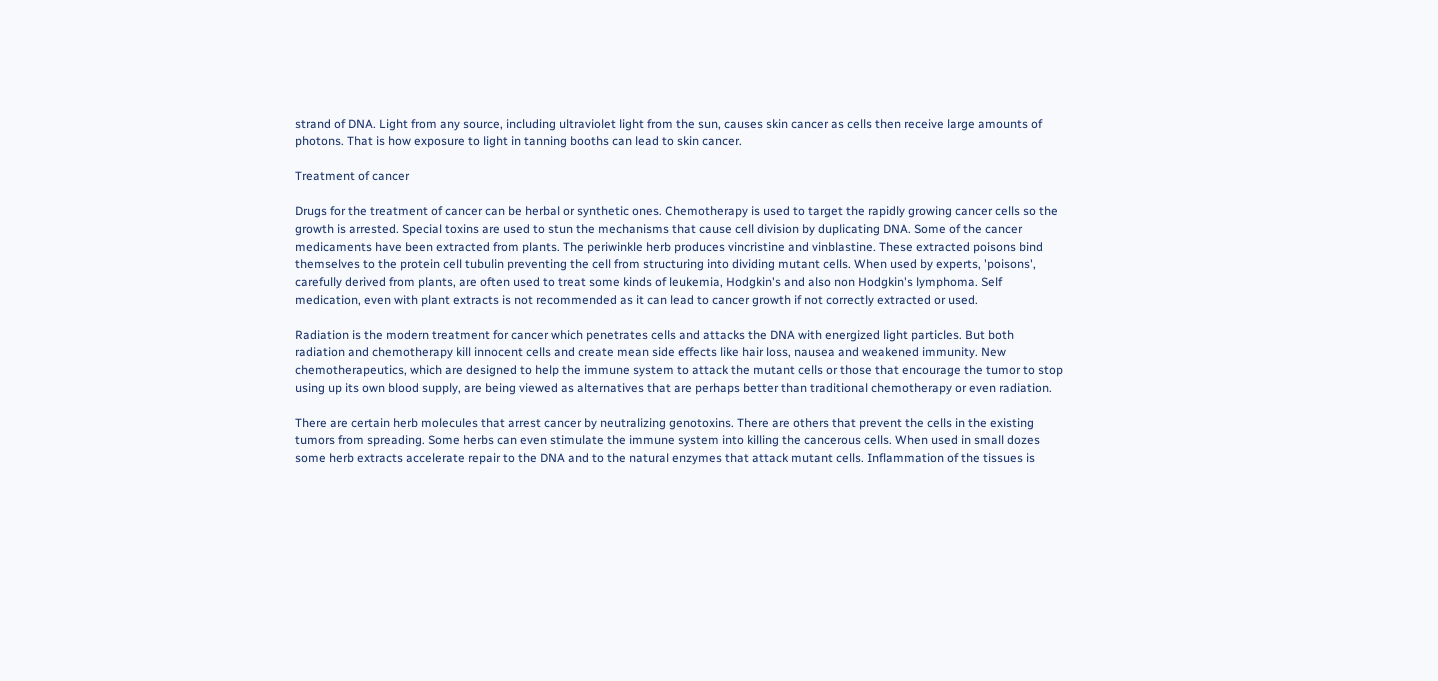strand of DNA. Light from any source, including ultraviolet light from the sun, causes skin cancer as cells then receive large amounts of photons. That is how exposure to light in tanning booths can lead to skin cancer.

Treatment of cancer

Drugs for the treatment of cancer can be herbal or synthetic ones. Chemotherapy is used to target the rapidly growing cancer cells so the growth is arrested. Special toxins are used to stun the mechanisms that cause cell division by duplicating DNA. Some of the cancer medicaments have been extracted from plants. The periwinkle herb produces vincristine and vinblastine. These extracted poisons bind themselves to the protein cell tubulin preventing the cell from structuring into dividing mutant cells. When used by experts, 'poisons', carefully derived from plants, are often used to treat some kinds of leukemia, Hodgkin's and also non Hodgkin's lymphoma. Self medication, even with plant extracts is not recommended as it can lead to cancer growth if not correctly extracted or used.

Radiation is the modern treatment for cancer which penetrates cells and attacks the DNA with energized light particles. But both radiation and chemotherapy kill innocent cells and create mean side effects like hair loss, nausea and weakened immunity. New chemotherapeutics, which are designed to help the immune system to attack the mutant cells or those that encourage the tumor to stop using up its own blood supply, are being viewed as alternatives that are perhaps better than traditional chemotherapy or even radiation.

There are certain herb molecules that arrest cancer by neutralizing genotoxins. There are others that prevent the cells in the existing tumors from spreading. Some herbs can even stimulate the immune system into killing the cancerous cells. When used in small dozes some herb extracts accelerate repair to the DNA and to the natural enzymes that attack mutant cells. Inflammation of the tissues is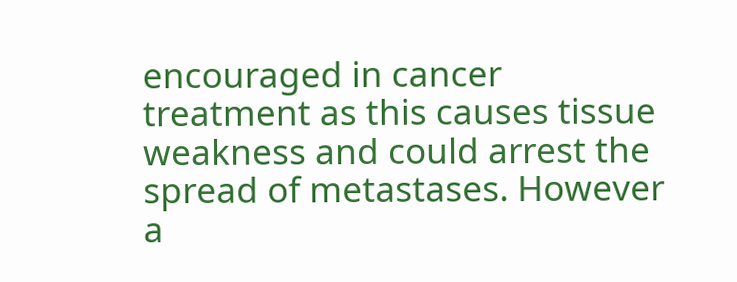encouraged in cancer treatment as this causes tissue weakness and could arrest the spread of metastases. However a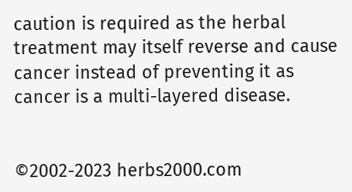caution is required as the herbal treatment may itself reverse and cause cancer instead of preventing it as cancer is a multi-layered disease.


©2002-2023 herbs2000.com